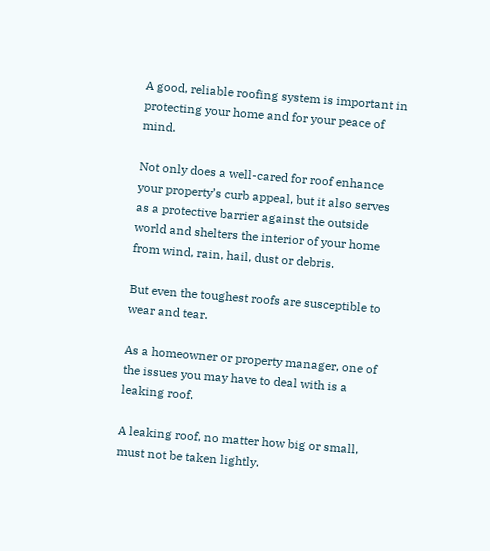A good, reliable roofing system is important in protecting your home and for your peace of mind.

Not only does a well-cared for roof enhance your property’s curb appeal, but it also serves as a protective barrier against the outside world and shelters the interior of your home from wind, rain, hail, dust or debris.

But even the toughest roofs are susceptible to wear and tear.

As a homeowner or property manager, one of the issues you may have to deal with is a leaking roof.

A leaking roof, no matter how big or small, must not be taken lightly.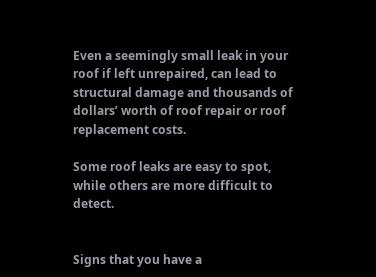Even a seemingly small leak in your roof if left unrepaired, can lead to structural damage and thousands of dollars’ worth of roof repair or roof replacement costs.

Some roof leaks are easy to spot, while others are more difficult to detect.


Signs that you have a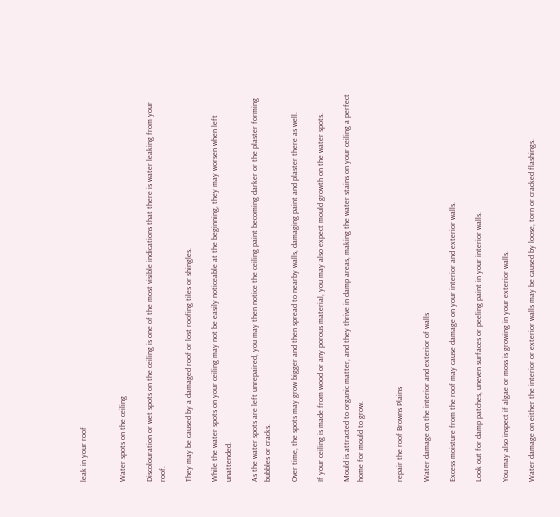leak in your roof


Water spots on the ceiling

Discolouration or wet spots on the ceiling is one of the most visible indications that there is water leaking from your roof.

They may be caused by a damaged roof or lost roofing tiles or shingles.

While the water spots on your ceiling may not be easily noticeable at the beginning, they may worsen when left unattended.

As the water spots are left unrepaired, you may then notice the ceiling paint becoming darker or the plaster forming bubbles or cracks.

Over time, the spots may grow bigger and then spread to nearby walls, damaging paint and plaster there as well.

If your ceiling is made from wood or any porous material, you may also expect mould growth on the water spots.

Mould is attracted to organic matter, and they thrive in damp areas, making the water stains on your ceiling a perfect home for mould to grow.


repair the roof Browns Plains

Water damage on the interior and exterior of walls

Excess moisture from the roof may cause damage on your interior and exterior walls.

Look out for damp patches, uneven surfaces or peeling paint in your interior walls.

You may also inspect if algae or moss is growing in your exterior walls.

Water damage on either the interior or exterior walls may be caused by loose, torn or cracked flashings.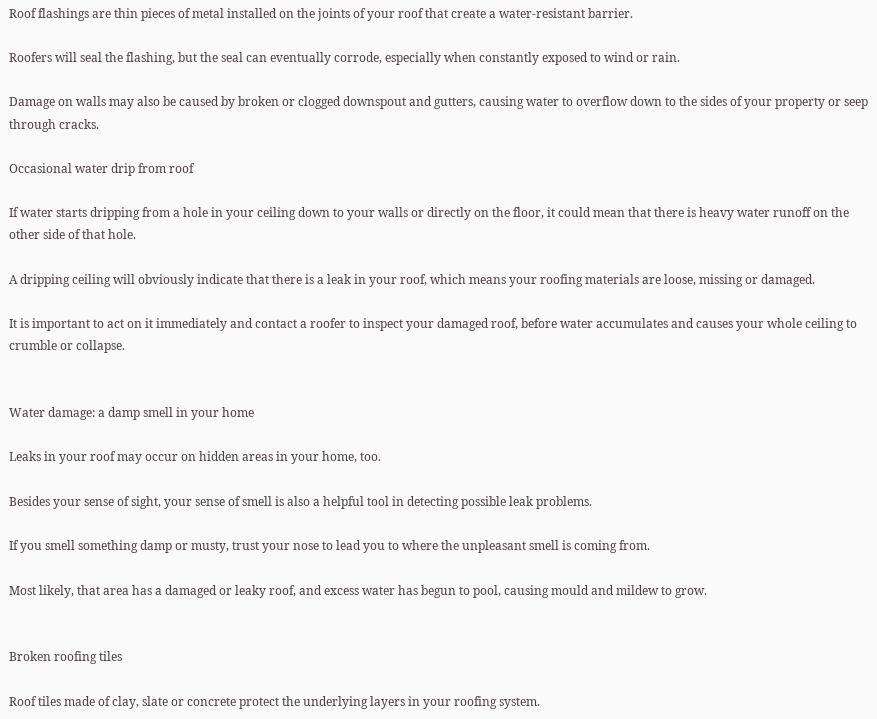Roof flashings are thin pieces of metal installed on the joints of your roof that create a water-resistant barrier.

Roofers will seal the flashing, but the seal can eventually corrode, especially when constantly exposed to wind or rain.

Damage on walls may also be caused by broken or clogged downspout and gutters, causing water to overflow down to the sides of your property or seep through cracks.

Occasional water drip from roof

If water starts dripping from a hole in your ceiling down to your walls or directly on the floor, it could mean that there is heavy water runoff on the other side of that hole.

A dripping ceiling will obviously indicate that there is a leak in your roof, which means your roofing materials are loose, missing or damaged.

It is important to act on it immediately and contact a roofer to inspect your damaged roof, before water accumulates and causes your whole ceiling to crumble or collapse.


Water damage: a damp smell in your home

Leaks in your roof may occur on hidden areas in your home, too.

Besides your sense of sight, your sense of smell is also a helpful tool in detecting possible leak problems.

If you smell something damp or musty, trust your nose to lead you to where the unpleasant smell is coming from.

Most likely, that area has a damaged or leaky roof, and excess water has begun to pool, causing mould and mildew to grow.


Broken roofing tiles

Roof tiles made of clay, slate or concrete protect the underlying layers in your roofing system.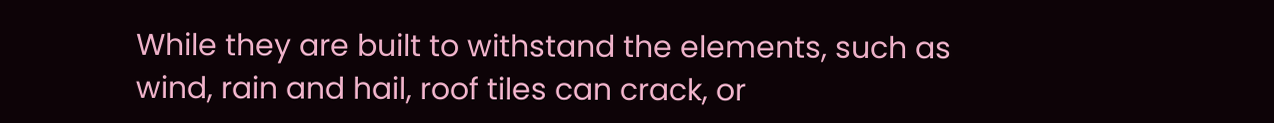While they are built to withstand the elements, such as wind, rain and hail, roof tiles can crack, or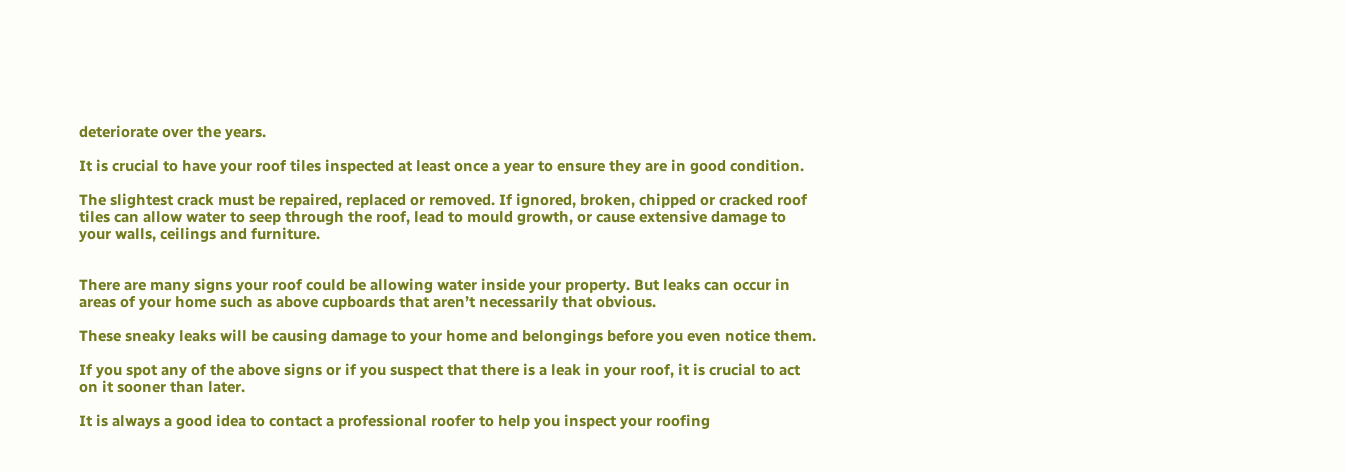deteriorate over the years.

It is crucial to have your roof tiles inspected at least once a year to ensure they are in good condition.

The slightest crack must be repaired, replaced or removed. If ignored, broken, chipped or cracked roof tiles can allow water to seep through the roof, lead to mould growth, or cause extensive damage to your walls, ceilings and furniture.


There are many signs your roof could be allowing water inside your property. But leaks can occur in areas of your home such as above cupboards that aren’t necessarily that obvious.

These sneaky leaks will be causing damage to your home and belongings before you even notice them.

If you spot any of the above signs or if you suspect that there is a leak in your roof, it is crucial to act on it sooner than later.

It is always a good idea to contact a professional roofer to help you inspect your roofing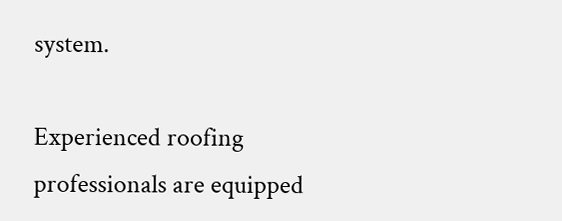system.

Experienced roofing professionals are equipped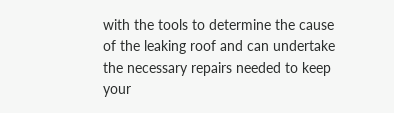with the tools to determine the cause of the leaking roof and can undertake the necessary repairs needed to keep your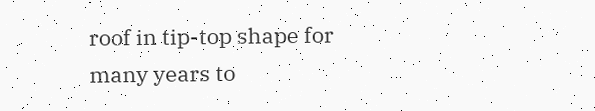roof in tip-top shape for many years to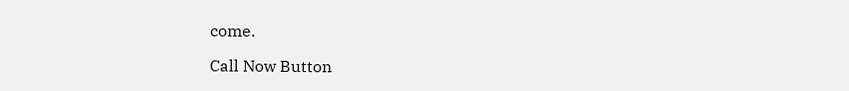come.

Call Now Button